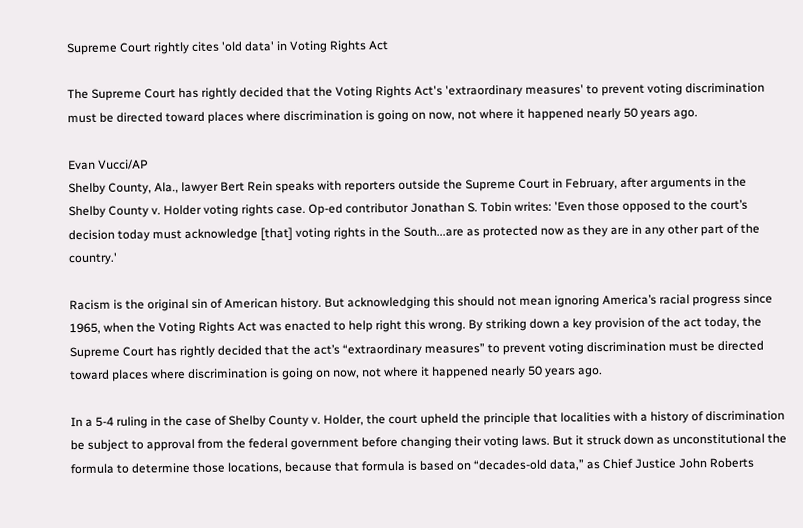Supreme Court rightly cites 'old data' in Voting Rights Act

The Supreme Court has rightly decided that the Voting Rights Act's 'extraordinary measures' to prevent voting discrimination must be directed toward places where discrimination is going on now, not where it happened nearly 50 years ago.

Evan Vucci/AP
Shelby County, Ala., lawyer Bert Rein speaks with reporters outside the Supreme Court in February, after arguments in the Shelby County v. Holder voting rights case. Op-ed contributor Jonathan S. Tobin writes: 'Even those opposed to the court’s decision today must acknowledge [that] voting rights in the South...are as protected now as they are in any other part of the country.'

Racism is the original sin of American history. But acknowledging this should not mean ignoring America’s racial progress since 1965, when the Voting Rights Act was enacted to help right this wrong. By striking down a key provision of the act today, the Supreme Court has rightly decided that the act’s “extraordinary measures” to prevent voting discrimination must be directed toward places where discrimination is going on now, not where it happened nearly 50 years ago.

In a 5-4 ruling in the case of Shelby County v. Holder, the court upheld the principle that localities with a history of discrimination be subject to approval from the federal government before changing their voting laws. But it struck down as unconstitutional the formula to determine those locations, because that formula is based on “decades-old data,” as Chief Justice John Roberts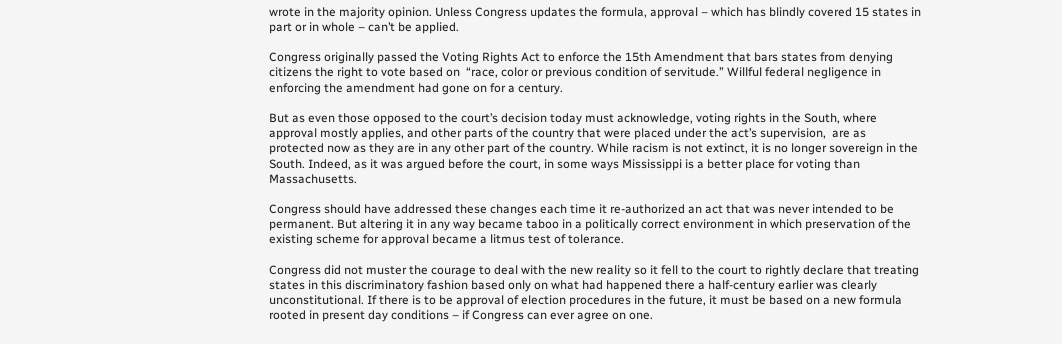wrote in the majority opinion. Unless Congress updates the formula, approval – which has blindly covered 15 states in part or in whole – can’t be applied.

Congress originally passed the Voting Rights Act to enforce the 15th Amendment that bars states from denying citizens the right to vote based on  “race, color or previous condition of servitude.” Willful federal negligence in enforcing the amendment had gone on for a century.

But as even those opposed to the court’s decision today must acknowledge, voting rights in the South, where approval mostly applies, and other parts of the country that were placed under the act’s supervision,  are as protected now as they are in any other part of the country. While racism is not extinct, it is no longer sovereign in the South. Indeed, as it was argued before the court, in some ways Mississippi is a better place for voting than Massachusetts.

Congress should have addressed these changes each time it re-authorized an act that was never intended to be permanent. But altering it in any way became taboo in a politically correct environment in which preservation of the existing scheme for approval became a litmus test of tolerance.

Congress did not muster the courage to deal with the new reality so it fell to the court to rightly declare that treating states in this discriminatory fashion based only on what had happened there a half-century earlier was clearly unconstitutional. If there is to be approval of election procedures in the future, it must be based on a new formula rooted in present day conditions – if Congress can ever agree on one.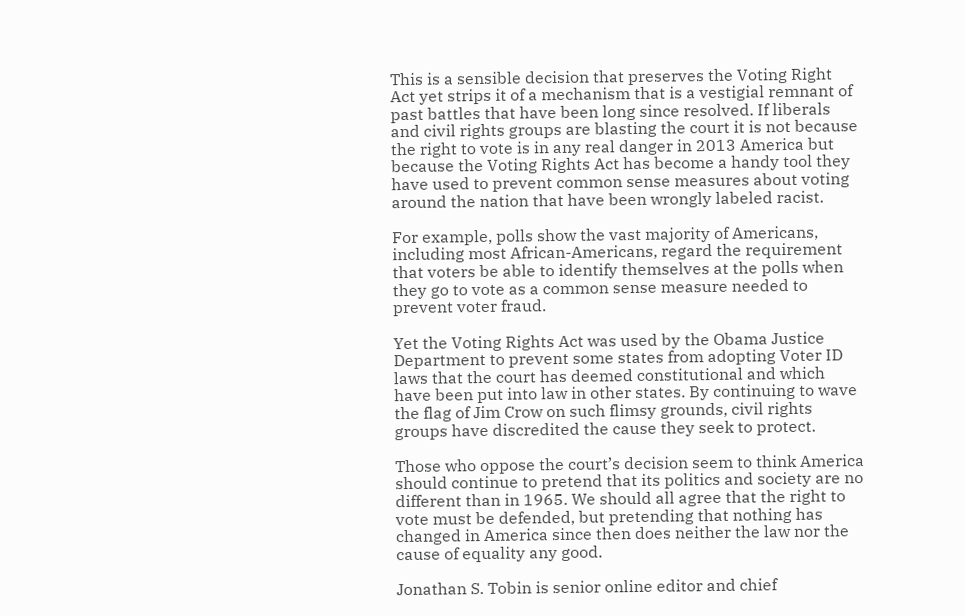This is a sensible decision that preserves the Voting Right Act yet strips it of a mechanism that is a vestigial remnant of past battles that have been long since resolved. If liberals and civil rights groups are blasting the court it is not because the right to vote is in any real danger in 2013 America but because the Voting Rights Act has become a handy tool they have used to prevent common sense measures about voting around the nation that have been wrongly labeled racist.

For example, polls show the vast majority of Americans, including most African-Americans, regard the requirement that voters be able to identify themselves at the polls when they go to vote as a common sense measure needed to prevent voter fraud.

Yet the Voting Rights Act was used by the Obama Justice Department to prevent some states from adopting Voter ID laws that the court has deemed constitutional and which have been put into law in other states. By continuing to wave the flag of Jim Crow on such flimsy grounds, civil rights groups have discredited the cause they seek to protect.

Those who oppose the court’s decision seem to think America should continue to pretend that its politics and society are no different than in 1965. We should all agree that the right to vote must be defended, but pretending that nothing has changed in America since then does neither the law nor the cause of equality any good.

Jonathan S. Tobin is senior online editor and chief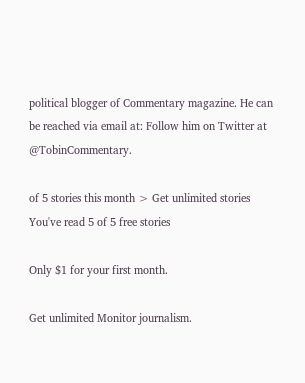political blogger of Commentary magazine. He can be reached via email at: Follow him on Twitter at @TobinCommentary.

of 5 stories this month > Get unlimited stories
You've read 5 of 5 free stories

Only $1 for your first month.

Get unlimited Monitor journalism.